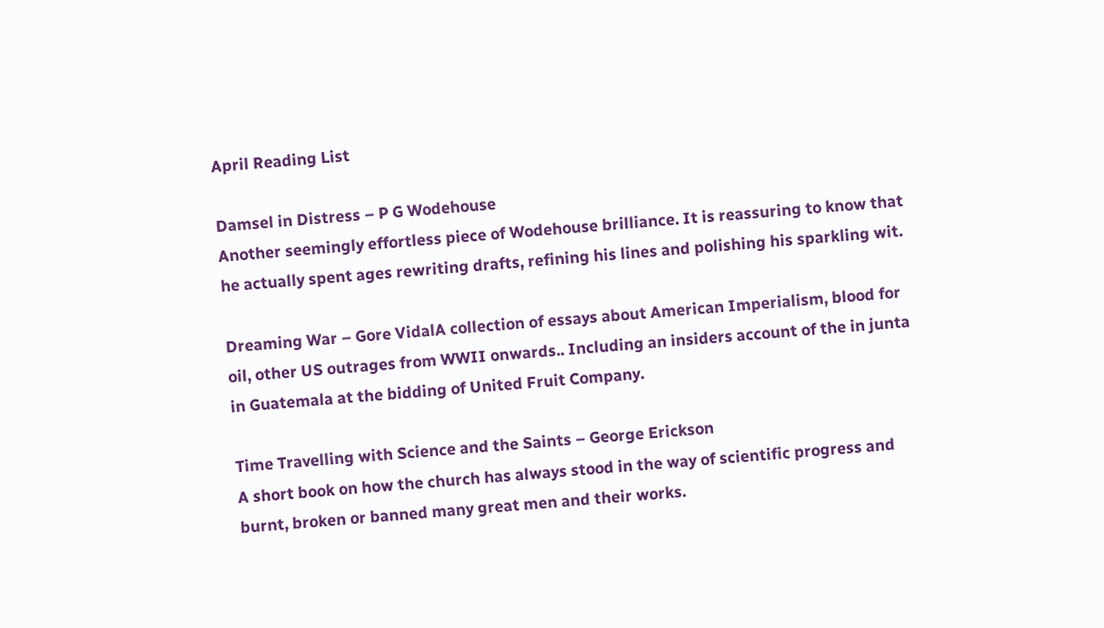April Reading List

Damsel in Distress – P G Wodehouse
Another seemingly effortless piece of Wodehouse brilliance. It is reassuring to know that he actually spent ages rewriting drafts, refining his lines and polishing his sparkling wit.

Dreaming War – Gore VidalA collection of essays about American Imperialism, blood for oil, other US outrages from WWII onwards.. Including an insiders account of the in junta in Guatemala at the bidding of United Fruit Company.

Time Travelling with Science and the Saints – George Erickson
A short book on how the church has always stood in the way of scientific progress and burnt, broken or banned many great men and their works.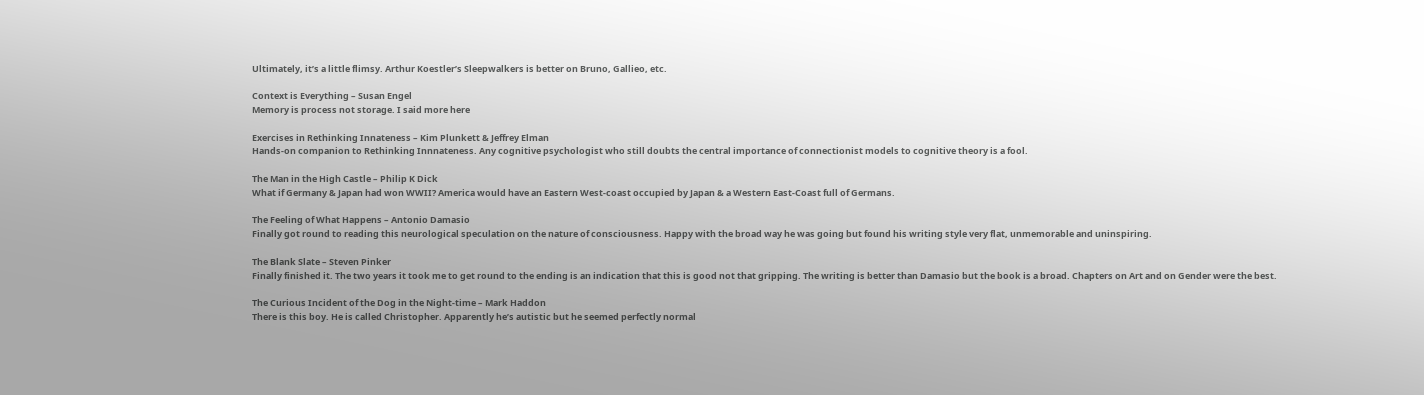Ultimately, it’s a little flimsy. Arthur Koestler’s Sleepwalkers is better on Bruno, Gallieo, etc.

Context is Everything – Susan Engel
Memory is process not storage. I said more here

Exercises in Rethinking Innateness – Kim Plunkett & Jeffrey Elman
Hands-on companion to Rethinking Innnateness. Any cognitive psychologist who still doubts the central importance of connectionist models to cognitive theory is a fool.

The Man in the High Castle – Philip K Dick
What if Germany & Japan had won WWII? America would have an Eastern West-coast occupied by Japan & a Western East-Coast full of Germans.

The Feeling of What Happens – Antonio Damasio
Finally got round to reading this neurological speculation on the nature of consciousness. Happy with the broad way he was going but found his writing style very flat, unmemorable and uninspiring.

The Blank Slate – Steven Pinker
Finally finished it. The two years it took me to get round to the ending is an indication that this is good not that gripping. The writing is better than Damasio but the book is a broad. Chapters on Art and on Gender were the best.

The Curious Incident of the Dog in the Night-time – Mark Haddon
There is this boy. He is called Christopher. Apparently he’s autistic but he seemed perfectly normal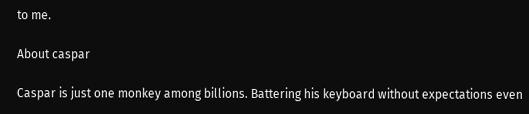to me.

About caspar

Caspar is just one monkey among billions. Battering his keyboard without expectations even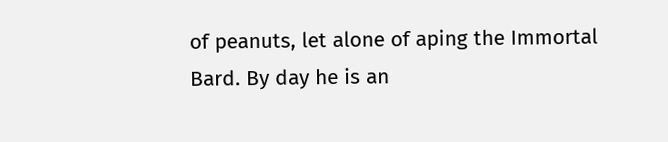of peanuts, let alone of aping the Immortal Bard. By day he is an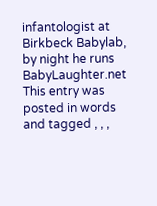infantologist at Birkbeck Babylab, by night he runs BabyLaughter.net
This entry was posted in words and tagged , , ,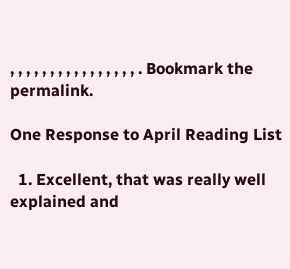, , , , , , , , , , , , , , , , . Bookmark the permalink.

One Response to April Reading List

  1. Excellent, that was really well explained and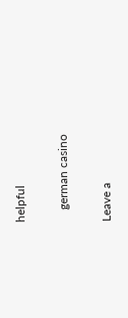helpful

    german casino

Leave a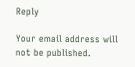Reply

Your email address will not be published.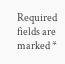Required fields are marked *